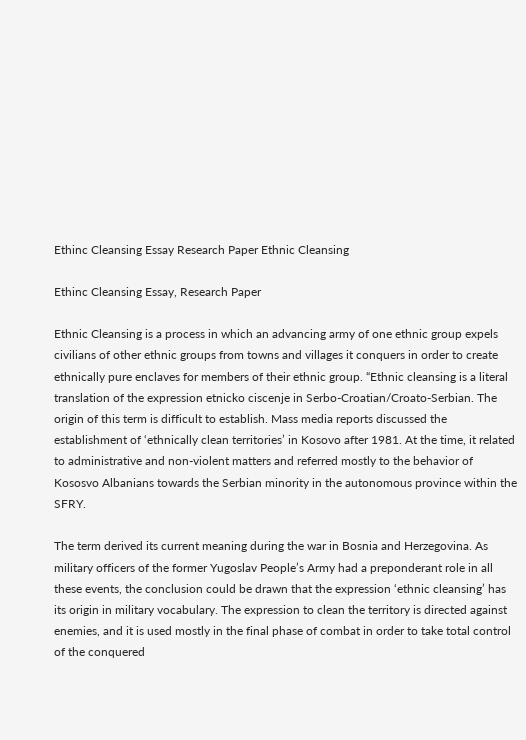Ethinc Cleansing Essay Research Paper Ethnic Cleansing

Ethinc Cleansing Essay, Research Paper

Ethnic Cleansing is a process in which an advancing army of one ethnic group expels civilians of other ethnic groups from towns and villages it conquers in order to create ethnically pure enclaves for members of their ethnic group. “Ethnic cleansing is a literal translation of the expression etnicko ciscenje in Serbo-Croatian/Croato-Serbian. The origin of this term is difficult to establish. Mass media reports discussed the establishment of ‘ethnically clean territories’ in Kosovo after 1981. At the time, it related to administrative and non-violent matters and referred mostly to the behavior of Kososvo Albanians towards the Serbian minority in the autonomous province within the SFRY.

The term derived its current meaning during the war in Bosnia and Herzegovina. As military officers of the former Yugoslav People’s Army had a preponderant role in all these events, the conclusion could be drawn that the expression ‘ethnic cleansing’ has its origin in military vocabulary. The expression to clean the territory is directed against enemies, and it is used mostly in the final phase of combat in order to take total control of the conquered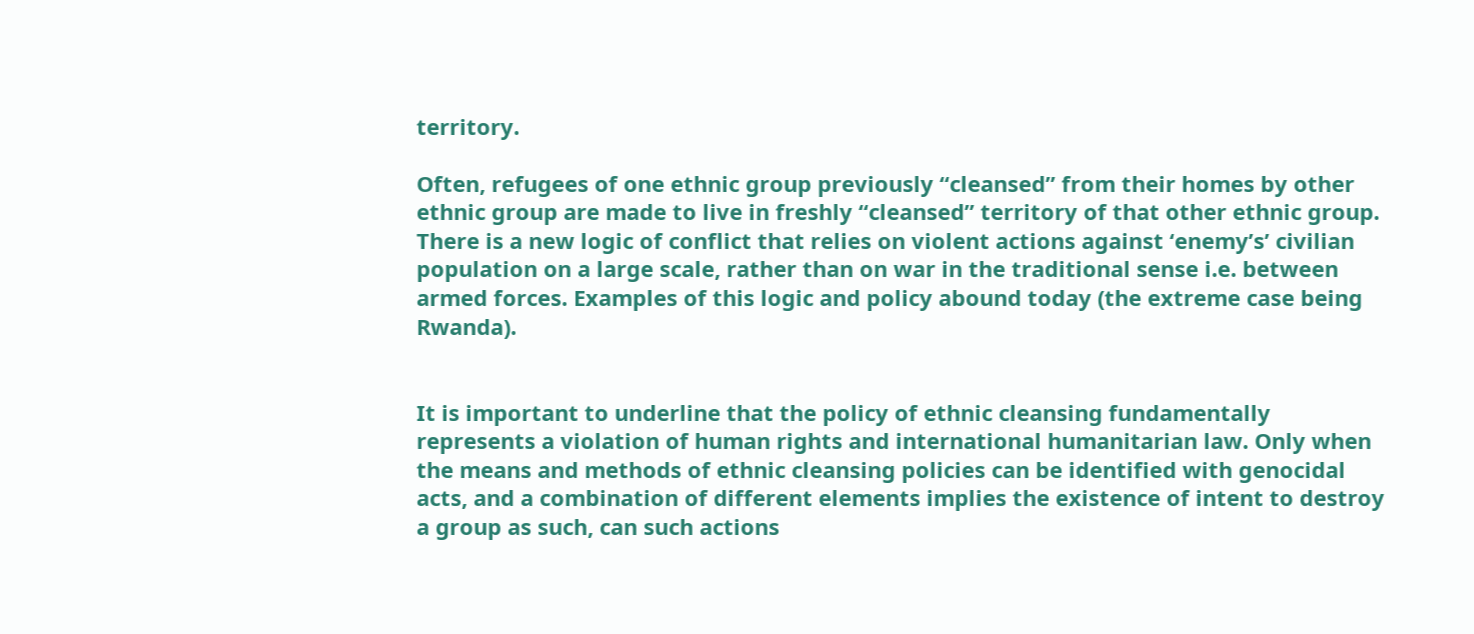territory.

Often, refugees of one ethnic group previously “cleansed” from their homes by other ethnic group are made to live in freshly “cleansed” territory of that other ethnic group. There is a new logic of conflict that relies on violent actions against ‘enemy’s’ civilian population on a large scale, rather than on war in the traditional sense i.e. between armed forces. Examples of this logic and policy abound today (the extreme case being Rwanda).


It is important to underline that the policy of ethnic cleansing fundamentally represents a violation of human rights and international humanitarian law. Only when the means and methods of ethnic cleansing policies can be identified with genocidal acts, and a combination of different elements implies the existence of intent to destroy a group as such, can such actions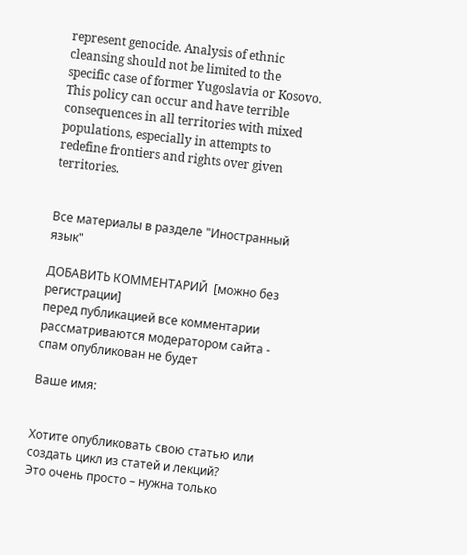represent genocide. Analysis of ethnic cleansing should not be limited to the specific case of former Yugoslavia or Kosovo. This policy can occur and have terrible consequences in all territories with mixed populations, especially in attempts to redefine frontiers and rights over given territories.


Все материалы в разделе "Иностранный язык"

ДОБАВИТЬ КОММЕНТАРИЙ  [можно без регистрации]
перед публикацией все комментарии рассматриваются модератором сайта - спам опубликован не будет

Ваше имя:


Хотите опубликовать свою статью или создать цикл из статей и лекций?
Это очень просто – нужна только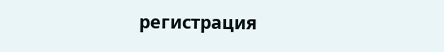регистрация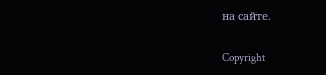на сайте.

Copyright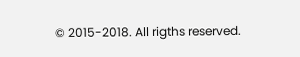© 2015-2018. All rigths reserved.